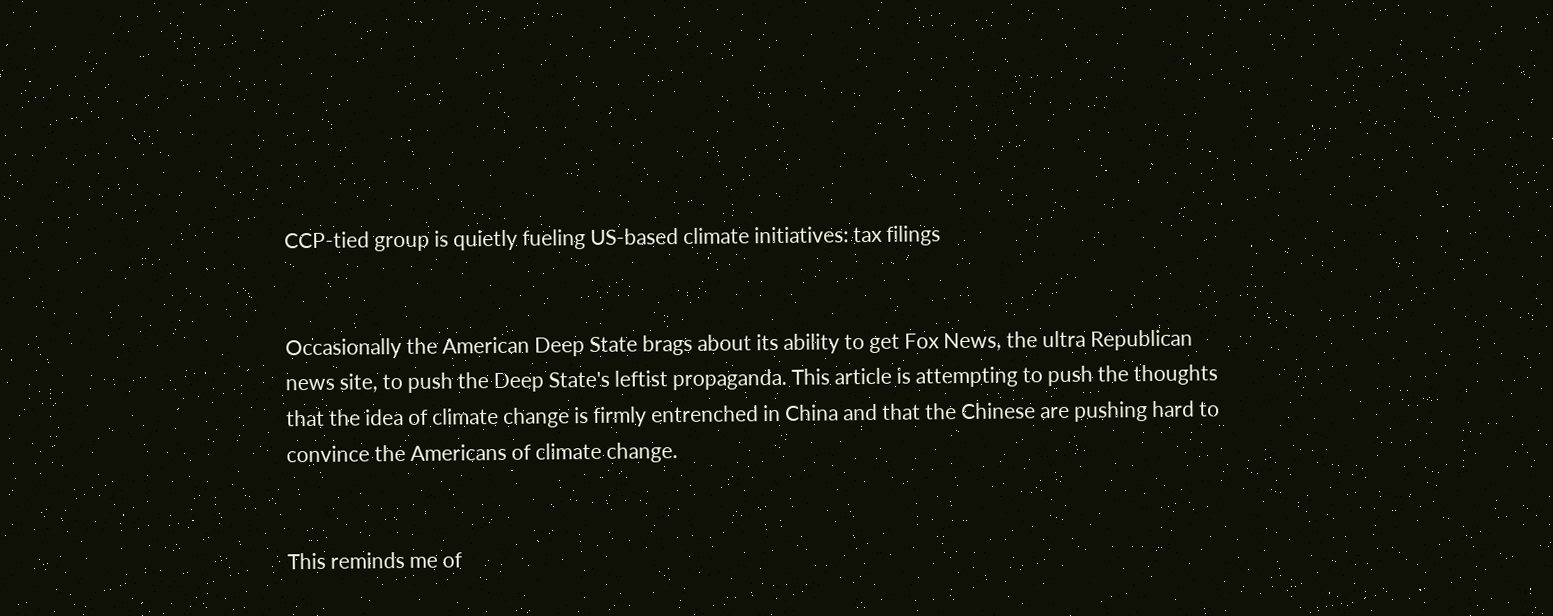CCP-tied group is quietly fueling US-based climate initiatives: tax filings


Occasionally the American Deep State brags about its ability to get Fox News, the ultra Republican news site, to push the Deep State's leftist propaganda. This article is attempting to push the thoughts that the idea of climate change is firmly entrenched in China and that the Chinese are pushing hard to convince the Americans of climate change.


This reminds me of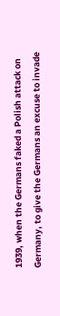1939, when the Germans faked a Polish attack on Germany, to give the Germans an excuse to invade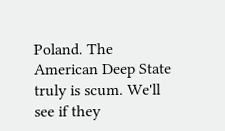Poland. The American Deep State truly is scum. We'll see if they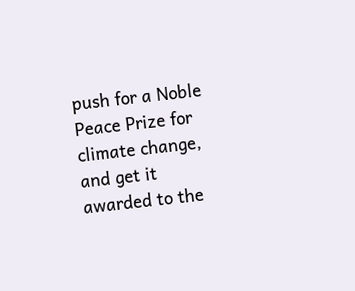push for a Noble Peace Prize for climate change, and get it awarded to the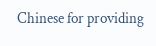Chinese for providing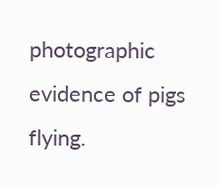photographic evidence of pigs flying.